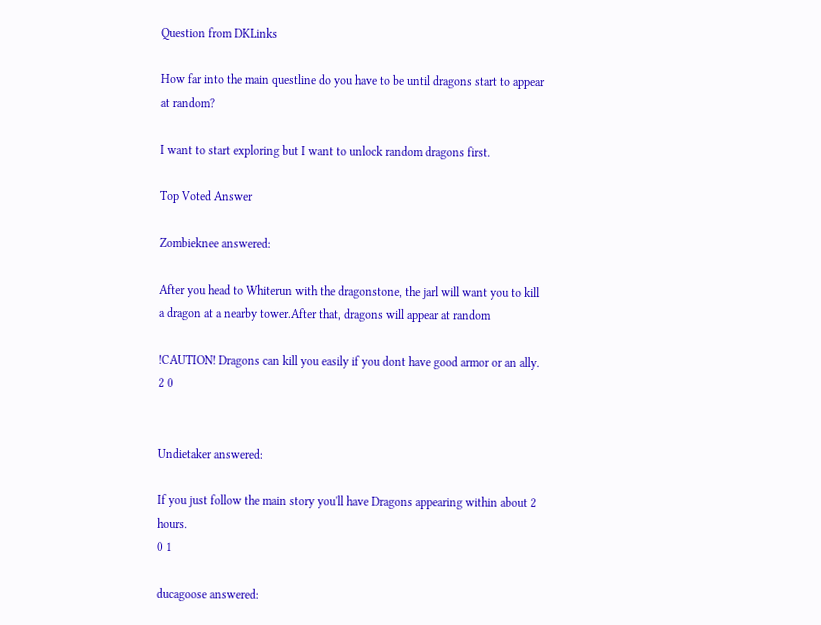Question from DKLinks

How far into the main questline do you have to be until dragons start to appear at random?

I want to start exploring but I want to unlock random dragons first.

Top Voted Answer

Zombieknee answered:

After you head to Whiterun with the dragonstone, the jarl will want you to kill a dragon at a nearby tower.After that, dragons will appear at random

!CAUTION! Dragons can kill you easily if you dont have good armor or an ally.
2 0


Undietaker answered:

If you just follow the main story you'll have Dragons appearing within about 2 hours.
0 1

ducagoose answered: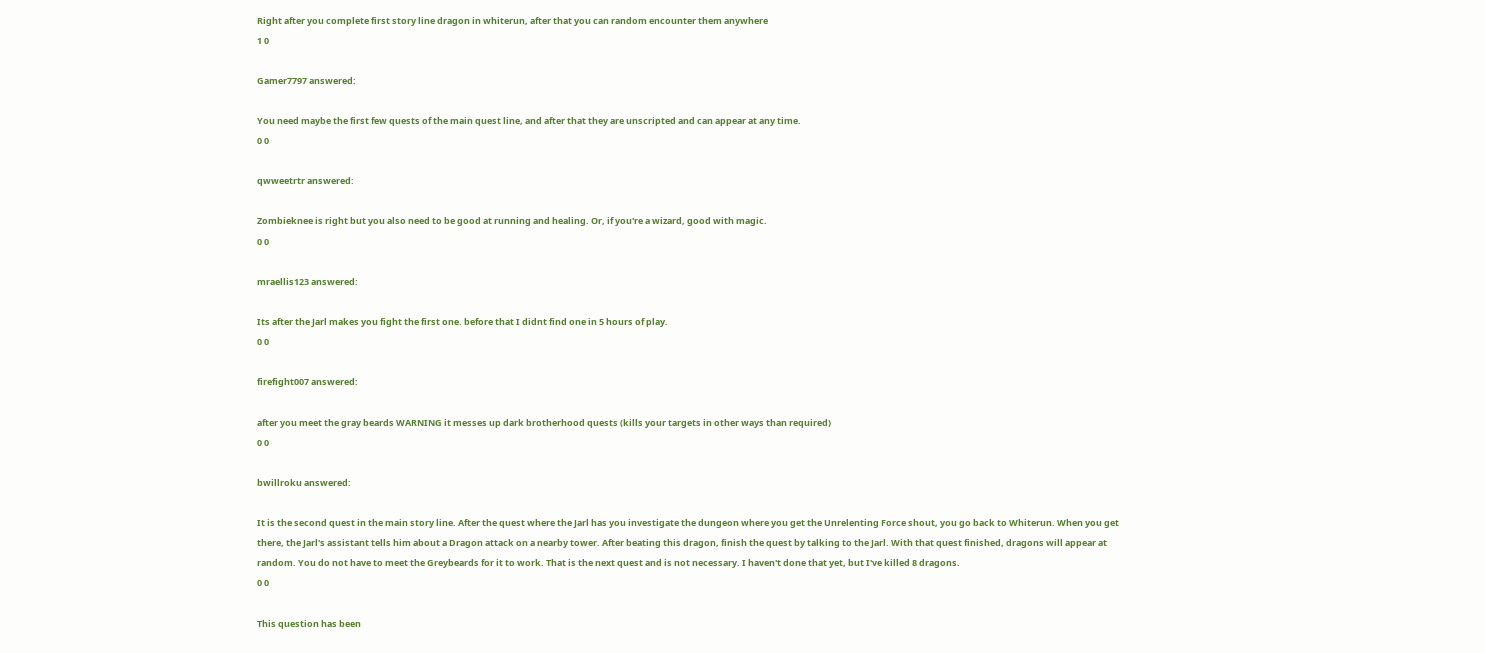Right after you complete first story line dragon in whiterun, after that you can random encounter them anywhere
1 0

Gamer7797 answered:

You need maybe the first few quests of the main quest line, and after that they are unscripted and can appear at any time.
0 0

qwweetrtr answered:

Zombieknee is right but you also need to be good at running and healing. Or, if you're a wizard, good with magic.
0 0

mraellis123 answered:

Its after the Jarl makes you fight the first one. before that I didnt find one in 5 hours of play.
0 0

firefight007 answered:

after you meet the gray beards WARNING it messes up dark brotherhood quests (kills your targets in other ways than required)
0 0

bwillroku answered:

It is the second quest in the main story line. After the quest where the Jarl has you investigate the dungeon where you get the Unrelenting Force shout, you go back to Whiterun. When you get there, the Jarl's assistant tells him about a Dragon attack on a nearby tower. After beating this dragon, finish the quest by talking to the Jarl. With that quest finished, dragons will appear at random. You do not have to meet the Greybeards for it to work. That is the next quest and is not necessary. I haven't done that yet, but I've killed 8 dragons.
0 0

This question has been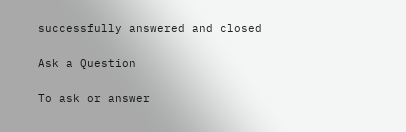successfully answered and closed

Ask a Question

To ask or answer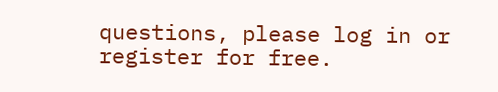questions, please log in or register for free.